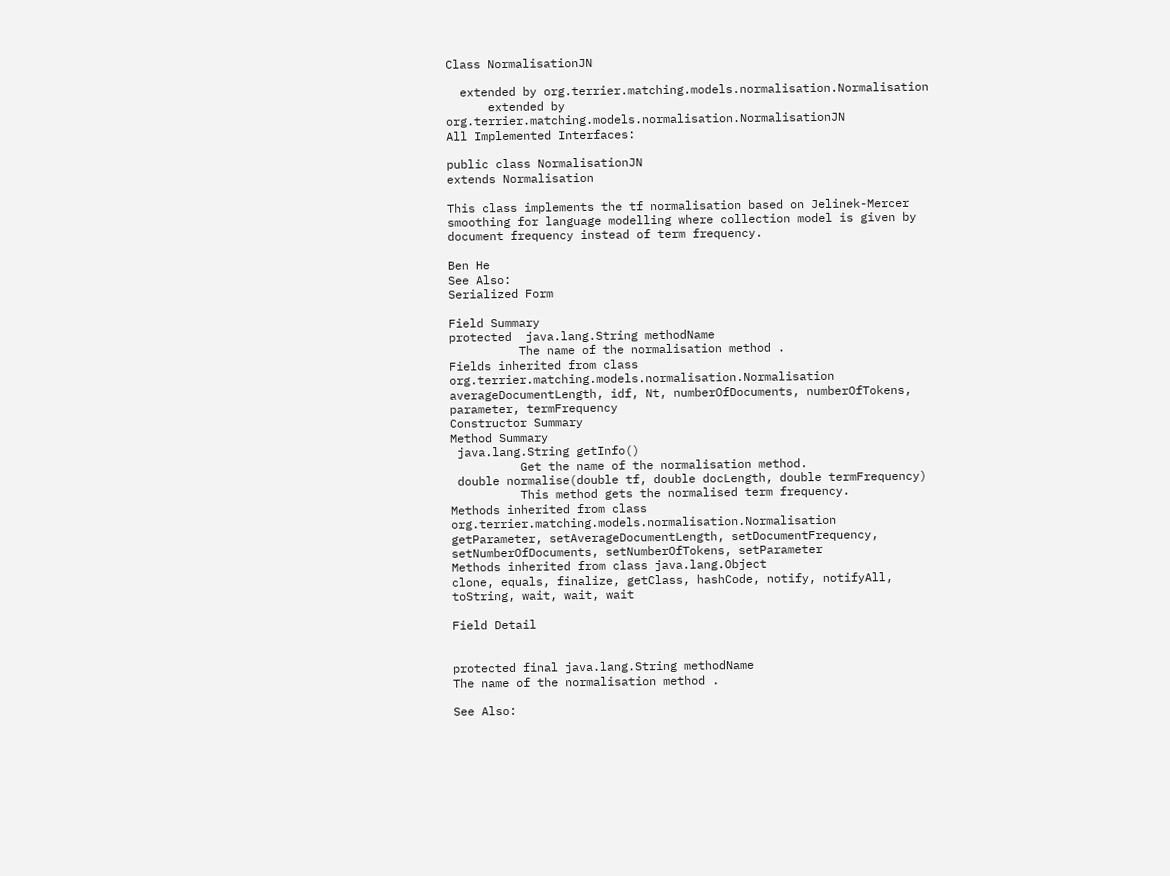Class NormalisationJN

  extended by org.terrier.matching.models.normalisation.Normalisation
      extended by org.terrier.matching.models.normalisation.NormalisationJN
All Implemented Interfaces:

public class NormalisationJN
extends Normalisation

This class implements the tf normalisation based on Jelinek-Mercer smoothing for language modelling where collection model is given by document frequency instead of term frequency.

Ben He
See Also:
Serialized Form

Field Summary
protected  java.lang.String methodName
          The name of the normalisation method .
Fields inherited from class org.terrier.matching.models.normalisation.Normalisation
averageDocumentLength, idf, Nt, numberOfDocuments, numberOfTokens, parameter, termFrequency
Constructor Summary
Method Summary
 java.lang.String getInfo()
          Get the name of the normalisation method.
 double normalise(double tf, double docLength, double termFrequency)
          This method gets the normalised term frequency.
Methods inherited from class org.terrier.matching.models.normalisation.Normalisation
getParameter, setAverageDocumentLength, setDocumentFrequency, setNumberOfDocuments, setNumberOfTokens, setParameter
Methods inherited from class java.lang.Object
clone, equals, finalize, getClass, hashCode, notify, notifyAll, toString, wait, wait, wait

Field Detail


protected final java.lang.String methodName
The name of the normalisation method .

See Also: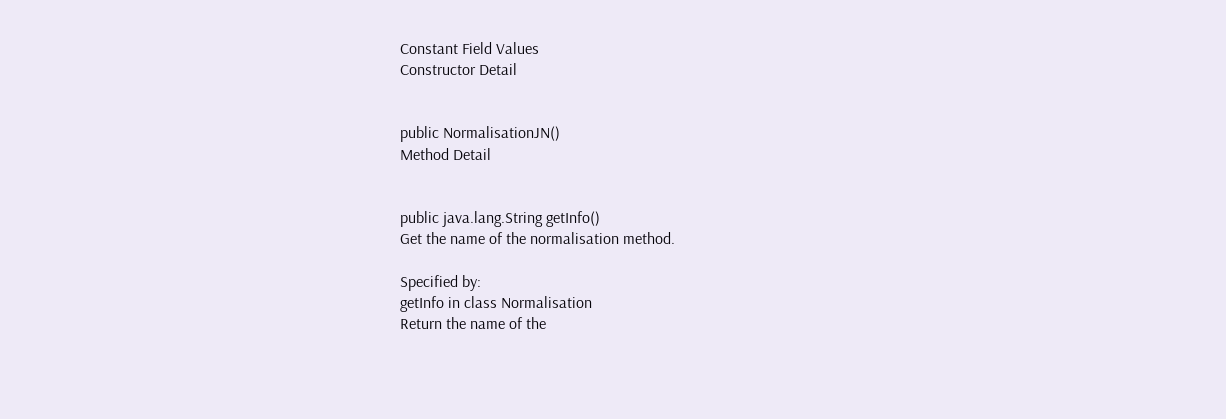Constant Field Values
Constructor Detail


public NormalisationJN()
Method Detail


public java.lang.String getInfo()
Get the name of the normalisation method.

Specified by:
getInfo in class Normalisation
Return the name of the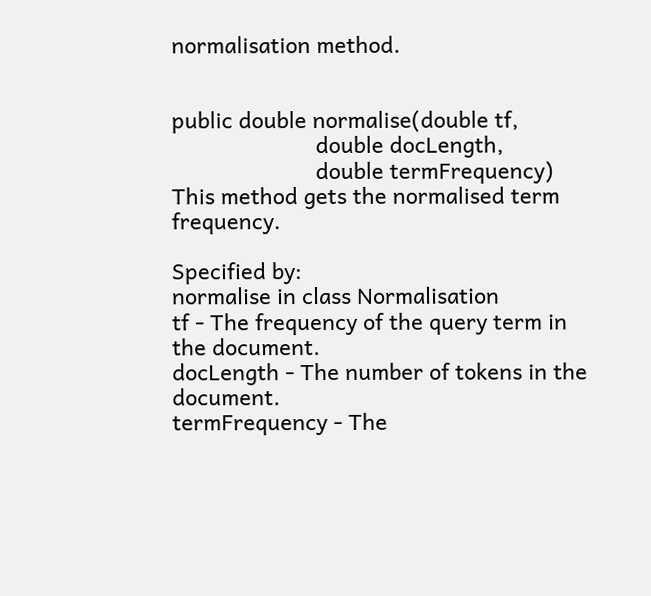normalisation method.


public double normalise(double tf,
                        double docLength,
                        double termFrequency)
This method gets the normalised term frequency.

Specified by:
normalise in class Normalisation
tf - The frequency of the query term in the document.
docLength - The number of tokens in the document.
termFrequency - The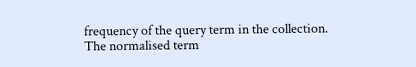frequency of the query term in the collection.
The normalised term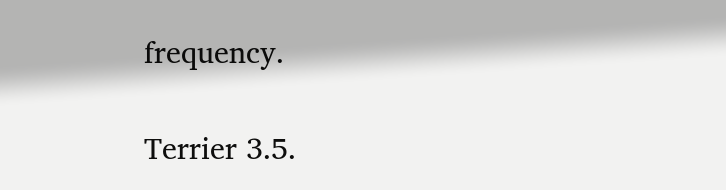frequency.

Terrier 3.5.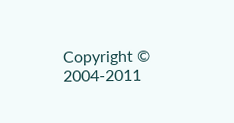Copyright © 2004-2011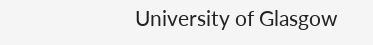University of Glasgow